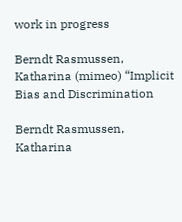work in progress

Berndt Rasmussen, Katharina (mimeo) “Implicit Bias and Discrimination

Berndt Rasmussen, Katharina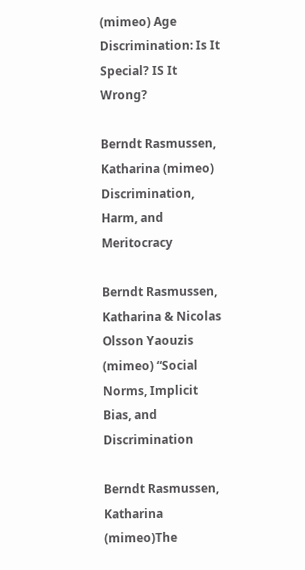(mimeo) Age Discrimination: Is It Special? IS It Wrong?

Berndt Rasmussen, Katharina (mimeo) Discrimination, Harm, and Meritocracy

Berndt Rasmussen, Katharina & Nicolas Olsson Yaouzis (mimeo) “Social Norms, Implicit Bias, and Discrimination

Berndt Rasmussen, Katharina (mimeo)The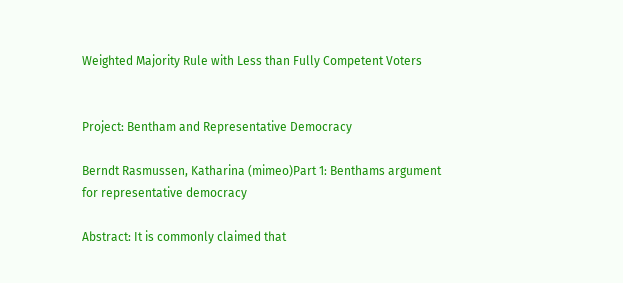Weighted Majority Rule with Less than Fully Competent Voters


Project: Bentham and Representative Democracy

Berndt Rasmussen, Katharina (mimeo)Part 1: Benthams argument for representative democracy

Abstract: It is commonly claimed that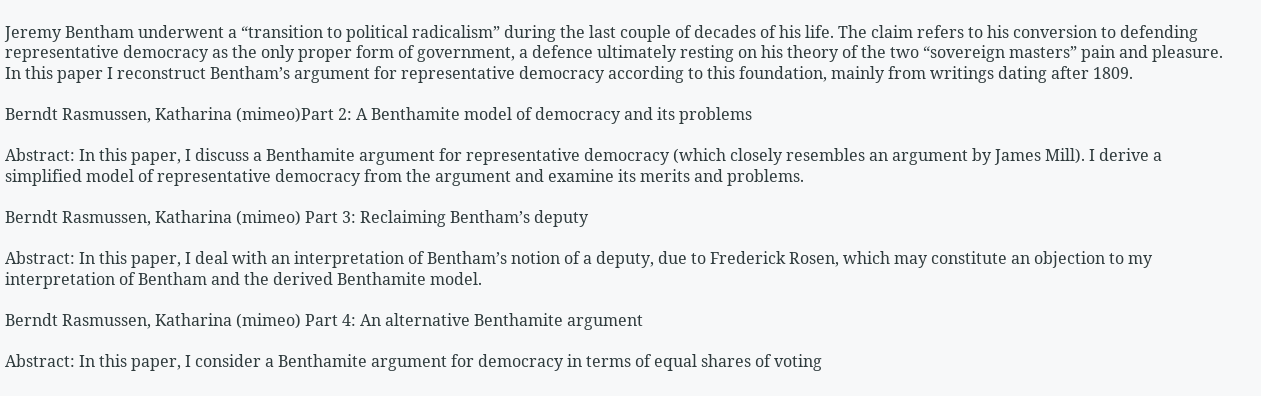Jeremy Bentham underwent a “transition to political radicalism” during the last couple of decades of his life. The claim refers to his conversion to defending representative democracy as the only proper form of government, a defence ultimately resting on his theory of the two “sovereign masters” pain and pleasure. In this paper I reconstruct Bentham’s argument for representative democracy according to this foundation, mainly from writings dating after 1809.

Berndt Rasmussen, Katharina (mimeo)Part 2: A Benthamite model of democracy and its problems

Abstract: In this paper, I discuss a Benthamite argument for representative democracy (which closely resembles an argument by James Mill). I derive a simplified model of representative democracy from the argument and examine its merits and problems.

Berndt Rasmussen, Katharina (mimeo) Part 3: Reclaiming Bentham’s deputy

Abstract: In this paper, I deal with an interpretation of Bentham’s notion of a deputy, due to Frederick Rosen, which may constitute an objection to my interpretation of Bentham and the derived Benthamite model.

Berndt Rasmussen, Katharina (mimeo) Part 4: An alternative Benthamite argument

Abstract: In this paper, I consider a Benthamite argument for democracy in terms of equal shares of voting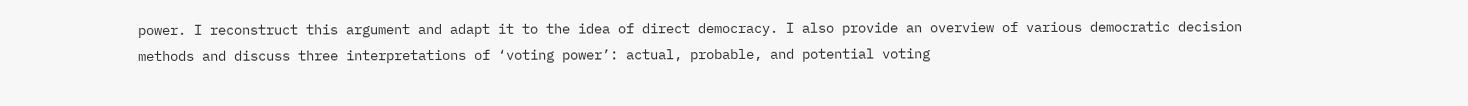power. I reconstruct this argument and adapt it to the idea of direct democracy. I also provide an overview of various democratic decision methods and discuss three interpretations of ‘voting power’: actual, probable, and potential voting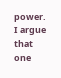power. I argue that one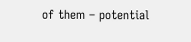of them – potential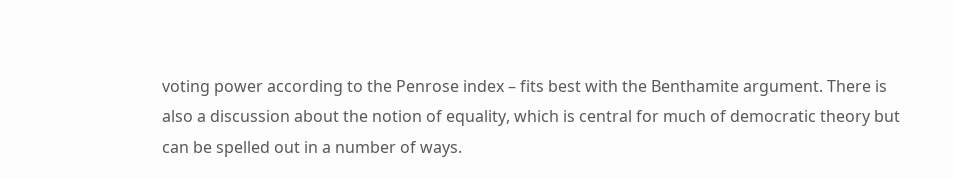voting power according to the Penrose index – fits best with the Benthamite argument. There is also a discussion about the notion of equality, which is central for much of democratic theory but can be spelled out in a number of ways.